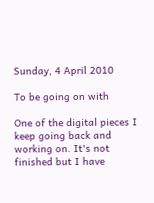Sunday, 4 April 2010

To be going on with

One of the digital pieces I keep going back and working on. It's not finished but I have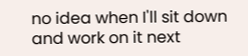no idea when I'll sit down and work on it next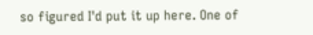so figured I'd put it up here. One of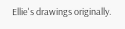Ellie's drawings originally.